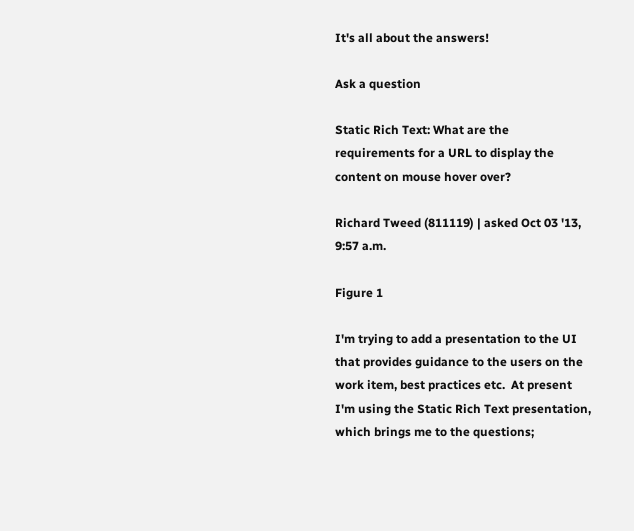It's all about the answers!

Ask a question

Static Rich Text: What are the requirements for a URL to display the content on mouse hover over?

Richard Tweed (811119) | asked Oct 03 '13, 9:57 a.m.

Figure 1

I'm trying to add a presentation to the UI that provides guidance to the users on the work item, best practices etc.  At present I'm using the Static Rich Text presentation, which brings me to the questions;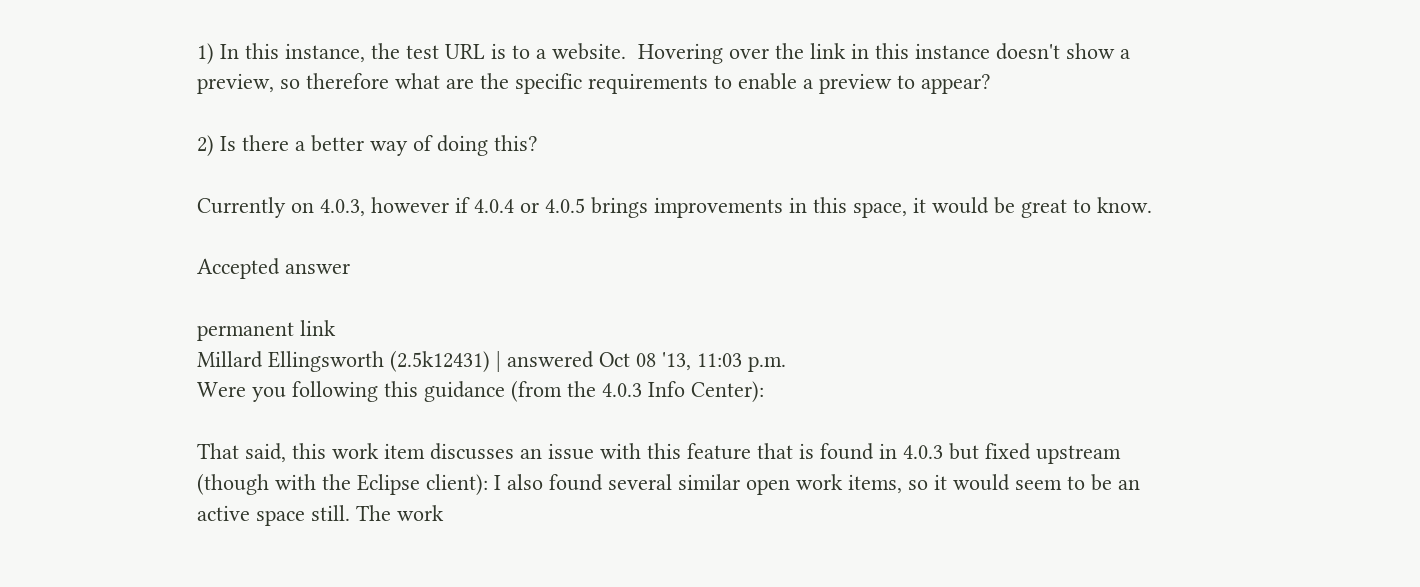1) In this instance, the test URL is to a website.  Hovering over the link in this instance doesn't show a preview, so therefore what are the specific requirements to enable a preview to appear?

2) Is there a better way of doing this?

Currently on 4.0.3, however if 4.0.4 or 4.0.5 brings improvements in this space, it would be great to know.

Accepted answer

permanent link
Millard Ellingsworth (2.5k12431) | answered Oct 08 '13, 11:03 p.m.
Were you following this guidance (from the 4.0.3 Info Center):

That said, this work item discusses an issue with this feature that is found in 4.0.3 but fixed upstream (though with the Eclipse client): I also found several similar open work items, so it would seem to be an active space still. The work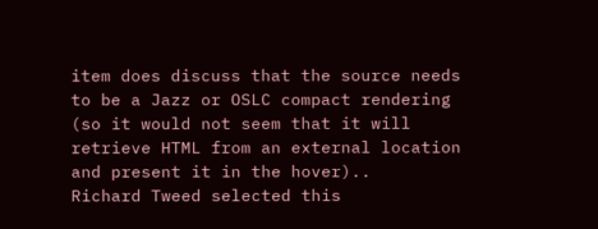item does discuss that the source needs to be a Jazz or OSLC compact rendering (so it would not seem that it will retrieve HTML from an external location and present it in the hover)..
Richard Tweed selected this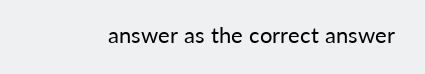answer as the correct answer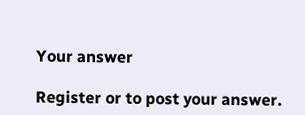Your answer

Register or to post your answer.